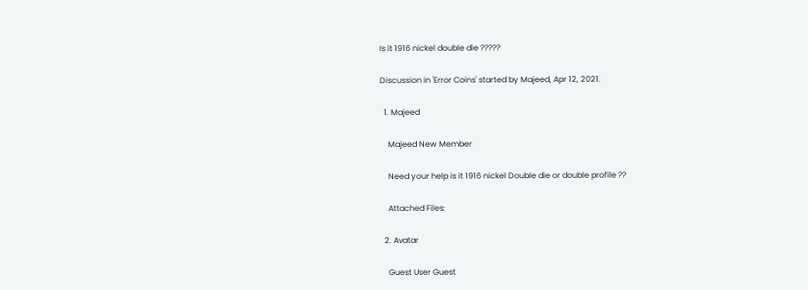Is it 1916 nickel double die ?????

Discussion in 'Error Coins' started by Majeed, Apr 12, 2021.

  1. Majeed

    Majeed New Member

    Need your help is it 1916 nickel Double die or double profile ??

    Attached Files:

  2. Avatar

    Guest User Guest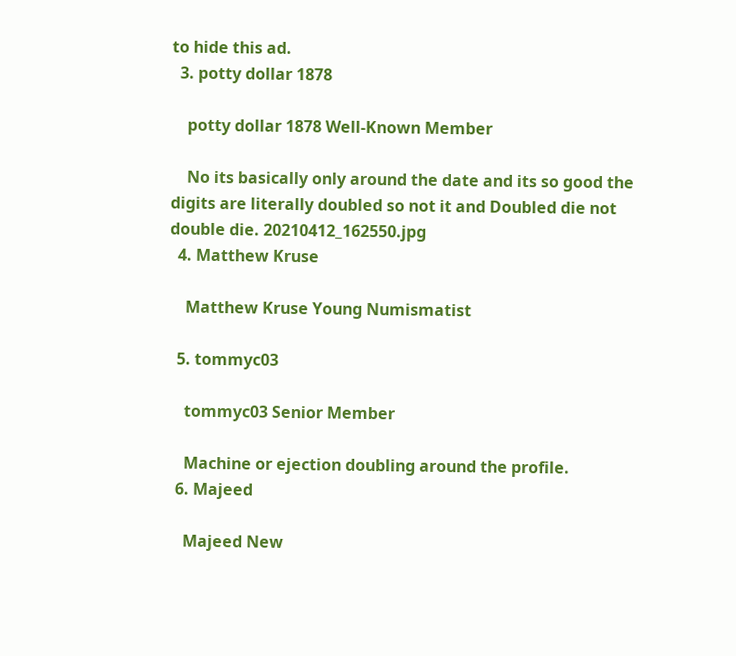to hide this ad.
  3. potty dollar 1878

    potty dollar 1878 Well-Known Member

    No its basically only around the date and its so good the digits are literally doubled so not it and Doubled die not double die. 20210412_162550.jpg
  4. Matthew Kruse

    Matthew Kruse Young Numismatist

  5. tommyc03

    tommyc03 Senior Member

    Machine or ejection doubling around the profile.
  6. Majeed

    Majeed New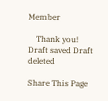Member

    Thank you!
Draft saved Draft deleted

Share This Page